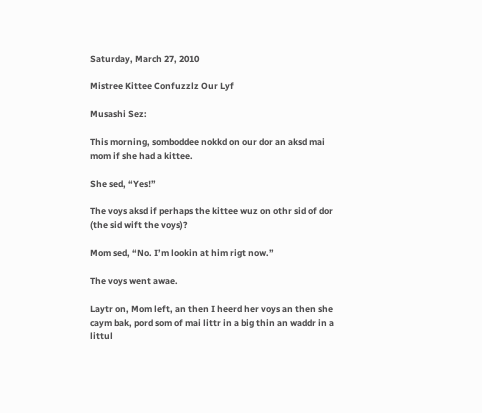Saturday, March 27, 2010

Mistree Kittee Confuzzlz Our Lyf

Musashi Sez:

This morning, somboddee nokkd on our dor an aksd mai mom if she had a kittee.

She sed, “Yes!”

The voys aksd if perhaps the kittee wuz on othr sid of dor (the sid wift the voys)?

Mom sed, “No. I’m lookin at him rigt now.”

The voys went awae.

Laytr on, Mom left, an then I heerd her voys an then she caym bak, pord som of mai littr in a big thin an waddr in a littul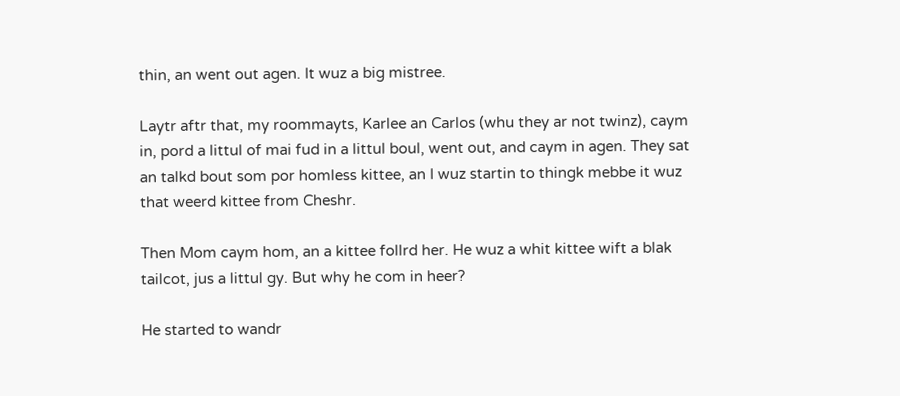thin, an went out agen. It wuz a big mistree.

Laytr aftr that, my roommayts, Karlee an Carlos (whu they ar not twinz), caym in, pord a littul of mai fud in a littul boul, went out, and caym in agen. They sat an talkd bout som por homless kittee, an I wuz startin to thingk mebbe it wuz that weerd kittee from Cheshr.

Then Mom caym hom, an a kittee follrd her. He wuz a whit kittee wift a blak tailcot, jus a littul gy. But why he com in heer?

He started to wandr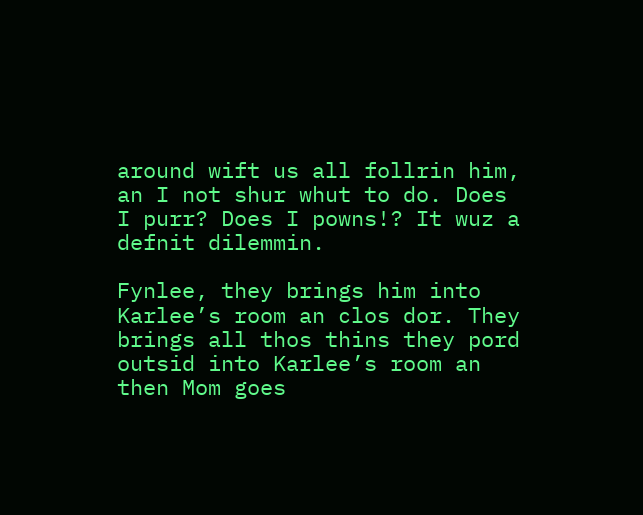around wift us all follrin him, an I not shur whut to do. Does I purr? Does I powns!? It wuz a defnit dilemmin.

Fynlee, they brings him into Karlee’s room an clos dor. They brings all thos thins they pord outsid into Karlee’s room an then Mom goes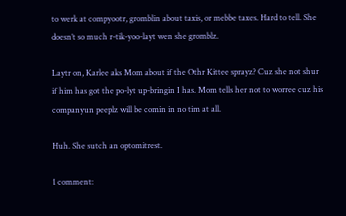to werk at compyootr, gromblin about taxis, or mebbe taxes. Hard to tell. She doesn’t so much r-tik-yoo-layt wen she gromblz.

Laytr on, Karlee aks Mom about if the Othr Kittee sprayz? Cuz she not shur if him has got the po-lyt up-bringin I has. Mom tells her not to worree cuz his companyun peeplz will be comin in no tim at all.

Huh. She sutch an optomitrest.

1 comment: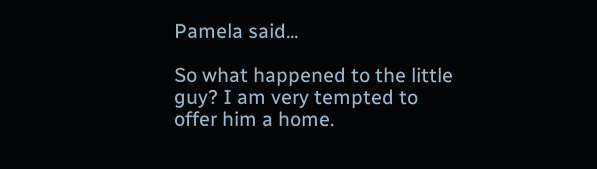Pamela said...

So what happened to the little guy? I am very tempted to offer him a home.